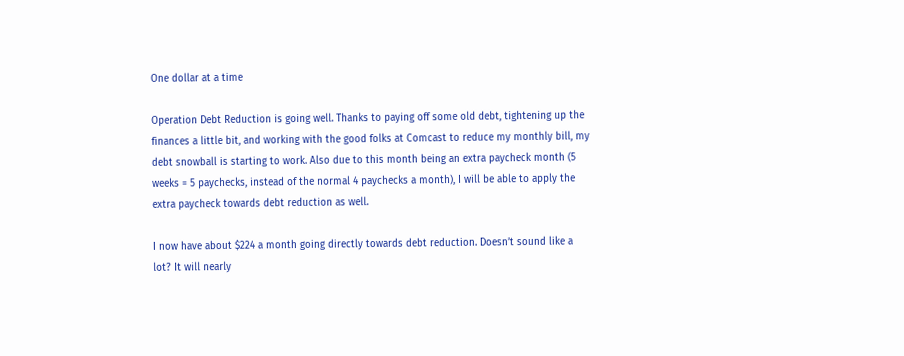One dollar at a time

Operation Debt Reduction is going well. Thanks to paying off some old debt, tightening up the finances a little bit, and working with the good folks at Comcast to reduce my monthly bill, my debt snowball is starting to work. Also due to this month being an extra paycheck month (5 weeks = 5 paychecks, instead of the normal 4 paychecks a month), I will be able to apply the extra paycheck towards debt reduction as well.

I now have about $224 a month going directly towards debt reduction. Doesn’t sound like a lot? It will nearly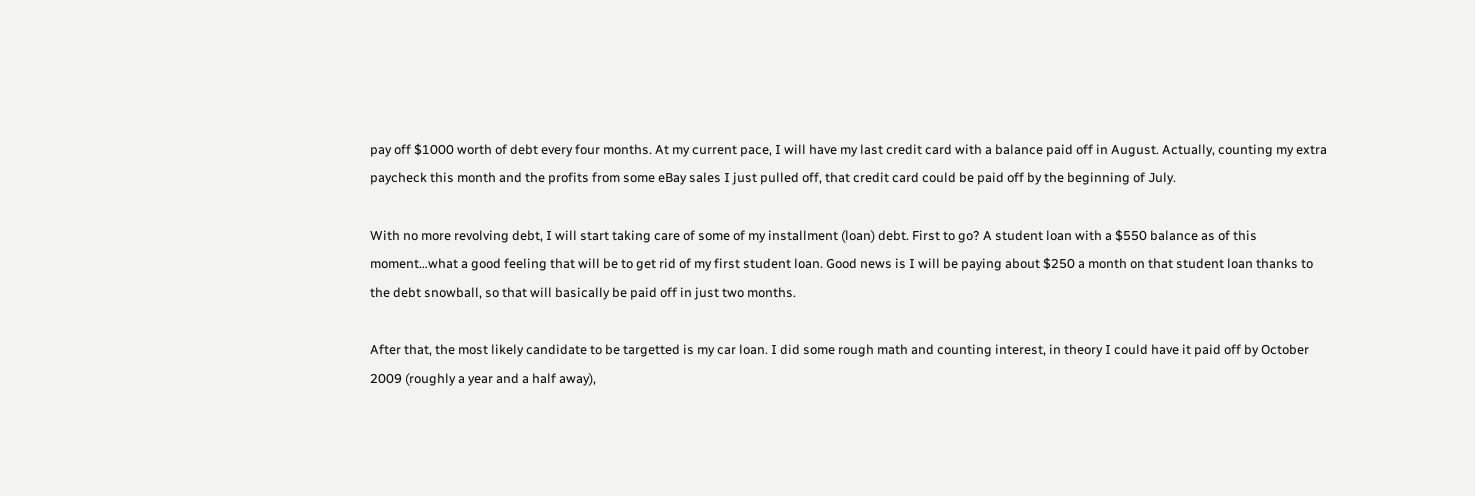pay off $1000 worth of debt every four months. At my current pace, I will have my last credit card with a balance paid off in August. Actually, counting my extra paycheck this month and the profits from some eBay sales I just pulled off, that credit card could be paid off by the beginning of July.

With no more revolving debt, I will start taking care of some of my installment (loan) debt. First to go? A student loan with a $550 balance as of this moment…what a good feeling that will be to get rid of my first student loan. Good news is I will be paying about $250 a month on that student loan thanks to the debt snowball, so that will basically be paid off in just two months.

After that, the most likely candidate to be targetted is my car loan. I did some rough math and counting interest, in theory I could have it paid off by October 2009 (roughly a year and a half away),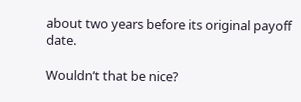about two years before its original payoff date.

Wouldn’t that be nice?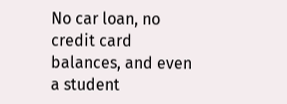No car loan, no credit card balances, and even a student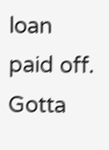loan paid off. Gotta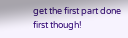get the first part done first though!